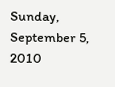Sunday, September 5, 2010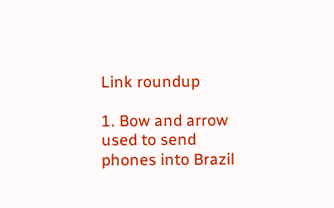Link roundup

1. Bow and arrow used to send phones into Brazil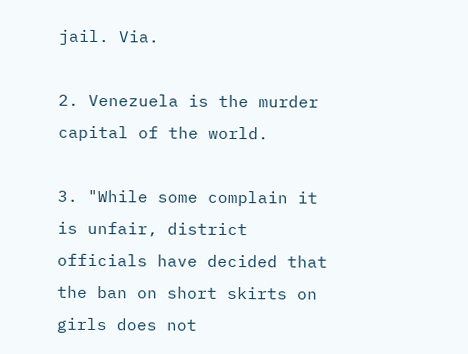jail. Via.

2. Venezuela is the murder capital of the world.

3. "While some complain it is unfair, district officials have decided that the ban on short skirts on girls does not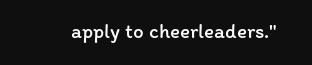apply to cheerleaders."